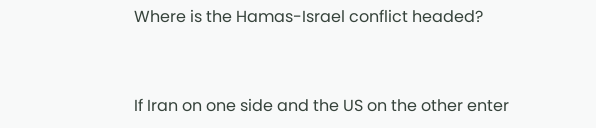Where is the Hamas-Israel conflict headed?



If Iran on one side and the US on the other enter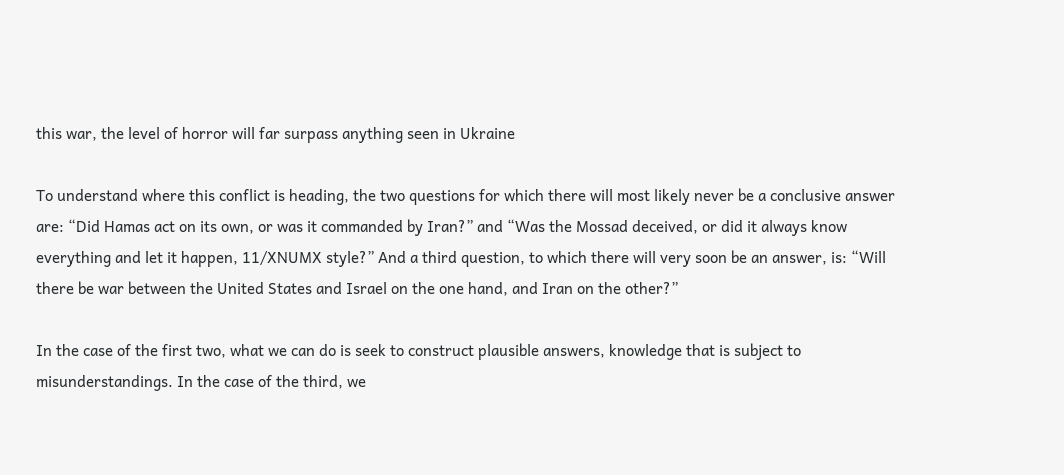this war, the level of horror will far surpass anything seen in Ukraine

To understand where this conflict is heading, the two questions for which there will most likely never be a conclusive answer are: “Did Hamas act on its own, or was it commanded by Iran?” and “Was the Mossad deceived, or did it always know everything and let it happen, 11/XNUMX style?” And a third question, to which there will very soon be an answer, is: “Will there be war between the United States and Israel on the one hand, and Iran on the other?”

In the case of the first two, what we can do is seek to construct plausible answers, knowledge that is subject to misunderstandings. In the case of the third, we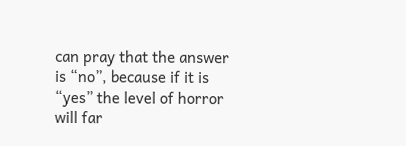can pray that the answer is “no”, because if it is “yes” the level of horror will far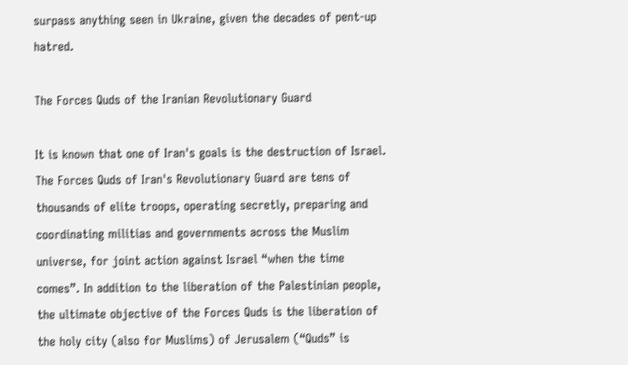surpass anything seen in Ukraine, given the decades of pent-up hatred.

The Forces Quds of the Iranian Revolutionary Guard

It is known that one of Iran's goals is the destruction of Israel. The Forces Quds of Iran's Revolutionary Guard are tens of thousands of elite troops, operating secretly, preparing and coordinating militias and governments across the Muslim universe, for joint action against Israel “when the time comes”. In addition to the liberation of the Palestinian people, the ultimate objective of the Forces Quds is the liberation of the holy city (also for Muslims) of Jerusalem (“Quds” is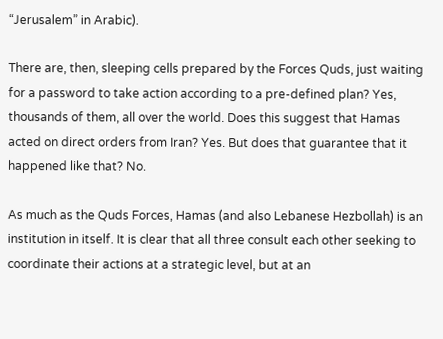“Jerusalem” in Arabic).

There are, then, sleeping cells prepared by the Forces Quds, just waiting for a password to take action according to a pre-defined plan? Yes, thousands of them, all over the world. Does this suggest that Hamas acted on direct orders from Iran? Yes. But does that guarantee that it happened like that? No.

As much as the Quds Forces, Hamas (and also Lebanese Hezbollah) is an institution in itself. It is clear that all three consult each other seeking to coordinate their actions at a strategic level, but at an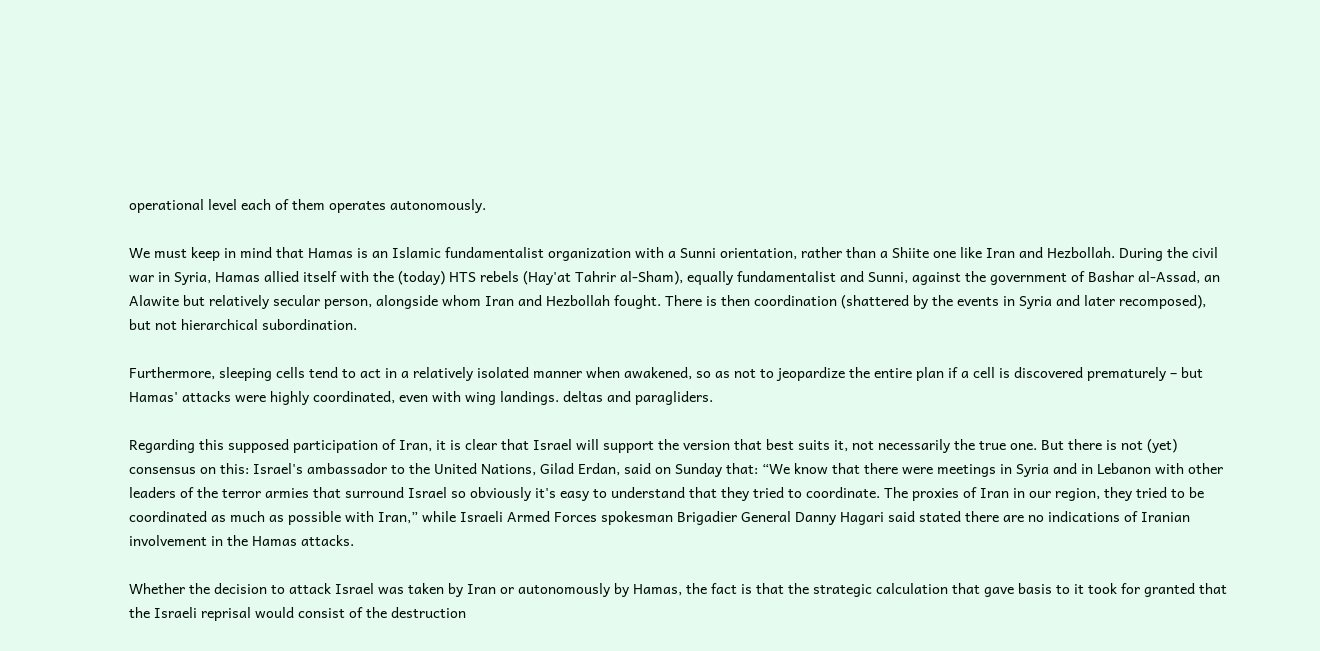operational level each of them operates autonomously.

We must keep in mind that Hamas is an Islamic fundamentalist organization with a Sunni orientation, rather than a Shiite one like Iran and Hezbollah. During the civil war in Syria, Hamas allied itself with the (today) HTS rebels (Hay'at Tahrir al-Sham), equally fundamentalist and Sunni, against the government of Bashar al-Assad, an Alawite but relatively secular person, alongside whom Iran and Hezbollah fought. There is then coordination (shattered by the events in Syria and later recomposed), but not hierarchical subordination.

Furthermore, sleeping cells tend to act in a relatively isolated manner when awakened, so as not to jeopardize the entire plan if a cell is discovered prematurely – but Hamas' attacks were highly coordinated, even with wing landings. deltas and paragliders.

Regarding this supposed participation of Iran, it is clear that Israel will support the version that best suits it, not necessarily the true one. But there is not (yet) consensus on this: Israel's ambassador to the United Nations, Gilad Erdan, said on Sunday that: “We know that there were meetings in Syria and in Lebanon with other leaders of the terror armies that surround Israel so obviously it's easy to understand that they tried to coordinate. The proxies of Iran in our region, they tried to be coordinated as much as possible with Iran,” while Israeli Armed Forces spokesman Brigadier General Danny Hagari said stated there are no indications of Iranian involvement in the Hamas attacks.

Whether the decision to attack Israel was taken by Iran or autonomously by Hamas, the fact is that the strategic calculation that gave basis to it took for granted that the Israeli reprisal would consist of the destruction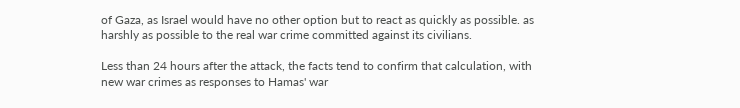of Gaza, as Israel would have no other option but to react as quickly as possible. as harshly as possible to the real war crime committed against its civilians.

Less than 24 hours after the attack, the facts tend to confirm that calculation, with new war crimes as responses to Hamas' war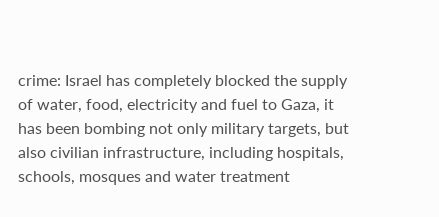crime: Israel has completely blocked the supply of water, food, electricity and fuel to Gaza, it has been bombing not only military targets, but also civilian infrastructure, including hospitals, schools, mosques and water treatment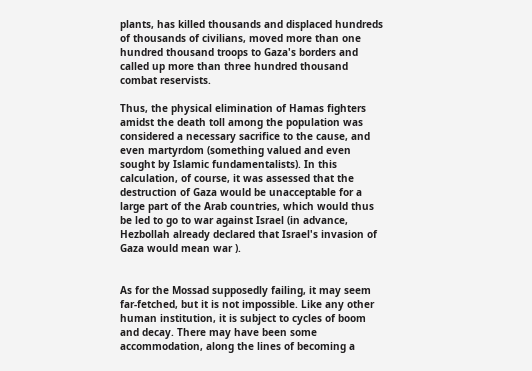plants, has killed thousands and displaced hundreds of thousands of civilians, moved more than one hundred thousand troops to Gaza's borders and called up more than three hundred thousand combat reservists.

Thus, the physical elimination of Hamas fighters amidst the death toll among the population was considered a necessary sacrifice to the cause, and even martyrdom (something valued and even sought by Islamic fundamentalists). In this calculation, of course, it was assessed that the destruction of Gaza would be unacceptable for a large part of the Arab countries, which would thus be led to go to war against Israel (in advance, Hezbollah already declared that Israel's invasion of Gaza would mean war ).


As for the Mossad supposedly failing, it may seem far-fetched, but it is not impossible. Like any other human institution, it is subject to cycles of boom and decay. There may have been some accommodation, along the lines of becoming a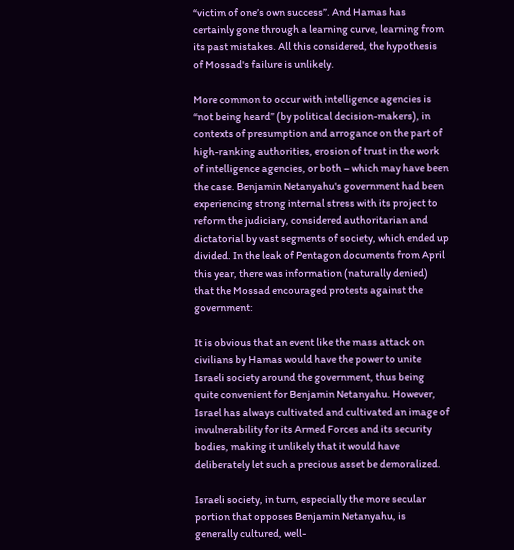“victim of one’s own success”. And Hamas has certainly gone through a learning curve, learning from its past mistakes. All this considered, the hypothesis of Mossad's failure is unlikely.

More common to occur with intelligence agencies is “not being heard” (by political decision-makers), in contexts of presumption and arrogance on the part of high-ranking authorities, erosion of trust in the work of intelligence agencies, or both – which may have been the case. Benjamin Netanyahu's government had been experiencing strong internal stress with its project to reform the judiciary, considered authoritarian and dictatorial by vast segments of society, which ended up divided. In the leak of Pentagon documents from April this year, there was information (naturally denied) that the Mossad encouraged protests against the government:

It is obvious that an event like the mass attack on civilians by Hamas would have the power to unite Israeli society around the government, thus being quite convenient for Benjamin Netanyahu. However, Israel has always cultivated and cultivated an image of invulnerability for its Armed Forces and its security bodies, making it unlikely that it would have deliberately let such a precious asset be demoralized.

Israeli society, in turn, especially the more secular portion that opposes Benjamin Netanyahu, is generally cultured, well-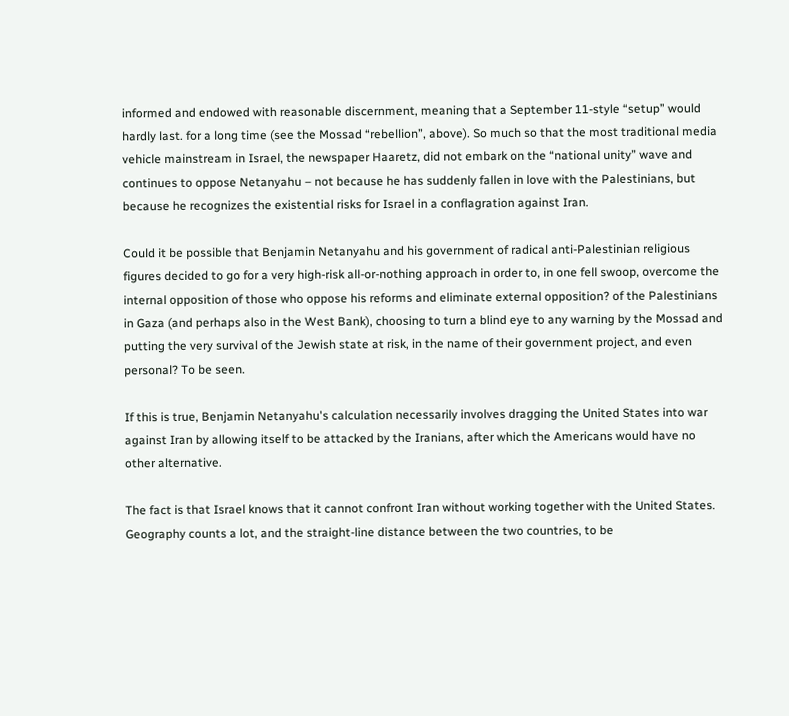informed and endowed with reasonable discernment, meaning that a September 11-style “setup” would hardly last. for a long time (see the Mossad “rebellion”, above). So much so that the most traditional media vehicle mainstream in Israel, the newspaper Haaretz, did not embark on the “national unity” wave and continues to oppose Netanyahu – not because he has suddenly fallen in love with the Palestinians, but because he recognizes the existential risks for Israel in a conflagration against Iran.

Could it be possible that Benjamin Netanyahu and his government of radical anti-Palestinian religious figures decided to go for a very high-risk all-or-nothing approach in order to, in one fell swoop, overcome the internal opposition of those who oppose his reforms and eliminate external opposition? of the Palestinians in Gaza (and perhaps also in the West Bank), choosing to turn a blind eye to any warning by the Mossad and putting the very survival of the Jewish state at risk, in the name of their government project, and even personal? To be seen.

If this is true, Benjamin Netanyahu's calculation necessarily involves dragging the United States into war against Iran by allowing itself to be attacked by the Iranians, after which the Americans would have no other alternative.

The fact is that Israel knows that it cannot confront Iran without working together with the United States. Geography counts a lot, and the straight-line distance between the two countries, to be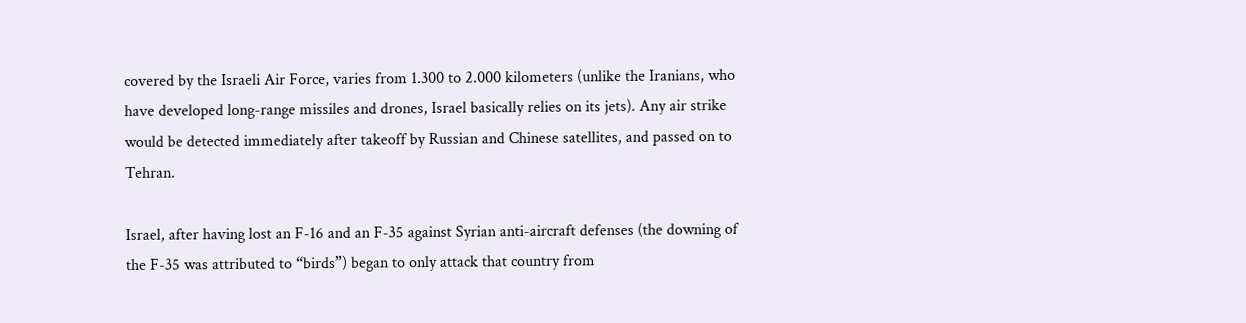covered by the Israeli Air Force, varies from 1.300 to 2.000 kilometers (unlike the Iranians, who have developed long-range missiles and drones, Israel basically relies on its jets). Any air strike would be detected immediately after takeoff by Russian and Chinese satellites, and passed on to Tehran.

Israel, after having lost an F-16 and an F-35 against Syrian anti-aircraft defenses (the downing of the F-35 was attributed to “birds”) began to only attack that country from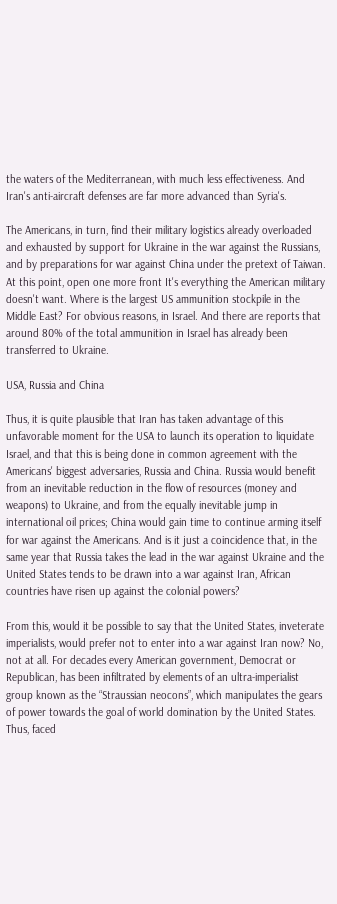the waters of the Mediterranean, with much less effectiveness. And Iran's anti-aircraft defenses are far more advanced than Syria's.

The Americans, in turn, find their military logistics already overloaded and exhausted by support for Ukraine in the war against the Russians, and by preparations for war against China under the pretext of Taiwan. At this point, open one more front It's everything the American military doesn't want. Where is the largest US ammunition stockpile in the Middle East? For obvious reasons, in Israel. And there are reports that around 80% of the total ammunition in Israel has already been transferred to Ukraine.

USA, Russia and China

Thus, it is quite plausible that Iran has taken advantage of this unfavorable moment for the USA to launch its operation to liquidate Israel, and that this is being done in common agreement with the Americans' biggest adversaries, Russia and China. Russia would benefit from an inevitable reduction in the flow of resources (money and weapons) to Ukraine, and from the equally inevitable jump in international oil prices; China would gain time to continue arming itself for war against the Americans. And is it just a coincidence that, in the same year that Russia takes the lead in the war against Ukraine and the United States tends to be drawn into a war against Iran, African countries have risen up against the colonial powers?

From this, would it be possible to say that the United States, inveterate imperialists, would prefer not to enter into a war against Iran now? No, not at all. For decades every American government, Democrat or Republican, has been infiltrated by elements of an ultra-imperialist group known as the “Straussian neocons”, which manipulates the gears of power towards the goal of world domination by the United States. Thus, faced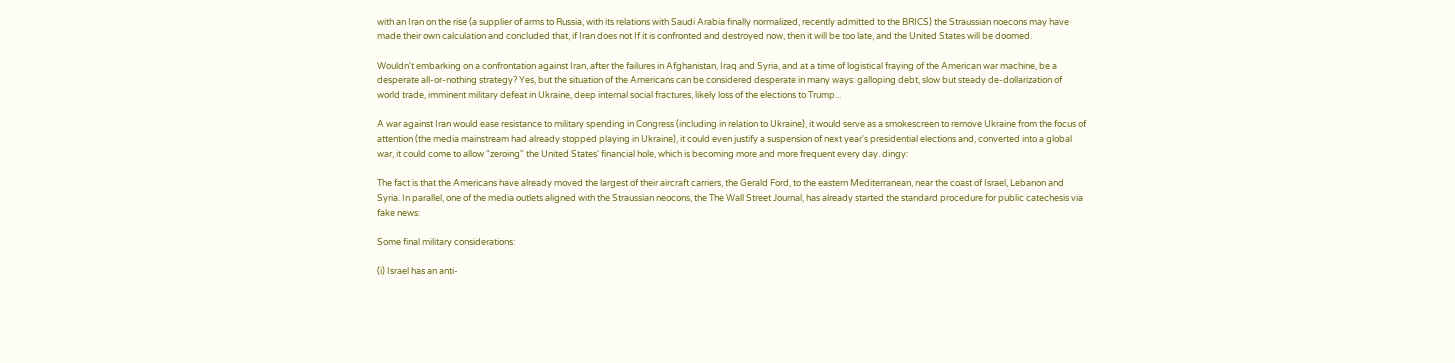with an Iran on the rise (a supplier of arms to Russia, with its relations with Saudi Arabia finally normalized, recently admitted to the BRICS) the Straussian noecons may have made their own calculation and concluded that, if Iran does not If it is confronted and destroyed now, then it will be too late, and the United States will be doomed.

Wouldn't embarking on a confrontation against Iran, after the failures in Afghanistan, Iraq and Syria, and at a time of logistical fraying of the American war machine, be a desperate all-or-nothing strategy? Yes, but the situation of the Americans can be considered desperate in many ways: galloping debt, slow but steady de-dollarization of world trade, imminent military defeat in Ukraine, deep internal social fractures, likely loss of the elections to Trump...

A war against Iran would ease resistance to military spending in Congress (including in relation to Ukraine), it would serve as a smokescreen to remove Ukraine from the focus of attention (the media mainstream had already stopped playing in Ukraine), it could even justify a suspension of next year's presidential elections and, converted into a global war, it could come to allow "zeroing" the United States' financial hole, which is becoming more and more frequent every day. dingy:

The fact is that the Americans have already moved the largest of their aircraft carriers, the Gerald Ford, to the eastern Mediterranean, near the coast of Israel, Lebanon and Syria. In parallel, one of the media outlets aligned with the Straussian neocons, the The Wall Street Journal, has already started the standard procedure for public catechesis via fake news:

Some final military considerations:

(i) Israel has an anti-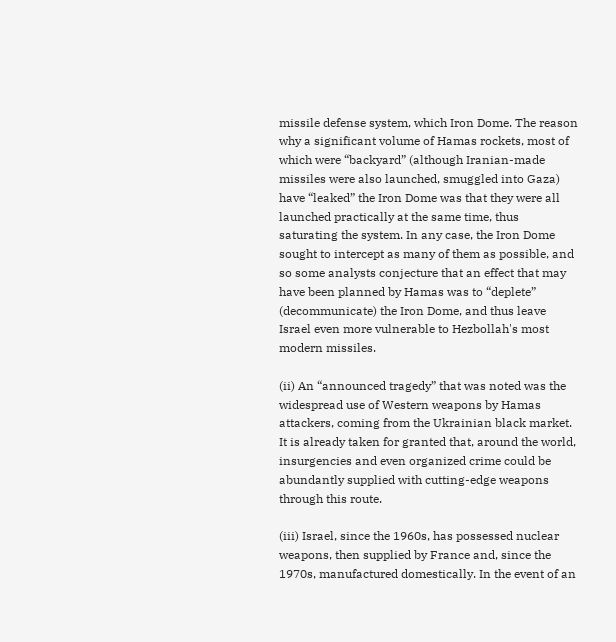missile defense system, which Iron Dome. The reason why a significant volume of Hamas rockets, most of which were “backyard” (although Iranian-made missiles were also launched, smuggled into Gaza) have “leaked” the Iron Dome was that they were all launched practically at the same time, thus saturating the system. In any case, the Iron Dome sought to intercept as many of them as possible, and so some analysts conjecture that an effect that may have been planned by Hamas was to “deplete” (decommunicate) the Iron Dome, and thus leave Israel even more vulnerable to Hezbollah's most modern missiles.

(ii) An “announced tragedy” that was noted was the widespread use of Western weapons by Hamas attackers, coming from the Ukrainian black market. It is already taken for granted that, around the world, insurgencies and even organized crime could be abundantly supplied with cutting-edge weapons through this route.

(iii) Israel, since the 1960s, has possessed nuclear weapons, then supplied by France and, since the 1970s, manufactured domestically. In the event of an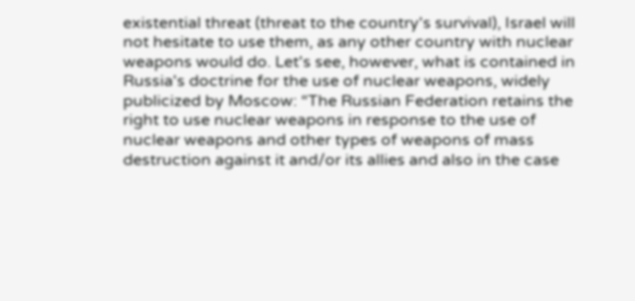existential threat (threat to the country's survival), Israel will not hesitate to use them, as any other country with nuclear weapons would do. Let's see, however, what is contained in Russia's doctrine for the use of nuclear weapons, widely publicized by Moscow: “The Russian Federation retains the right to use nuclear weapons in response to the use of nuclear weapons and other types of weapons of mass destruction against it and/or its allies and also in the case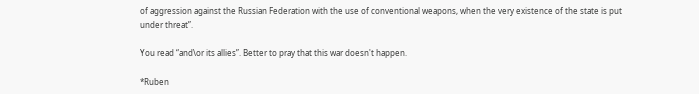of aggression against the Russian Federation with the use of conventional weapons, when the very existence of the state is put under threat”.

You read “and\or its allies”. Better to pray that this war doesn't happen.

*Ruben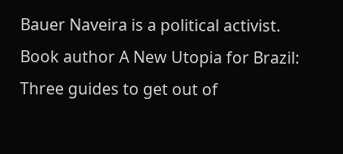Bauer Naveira is a political activist. Book author A New Utopia for Brazil: Three guides to get out of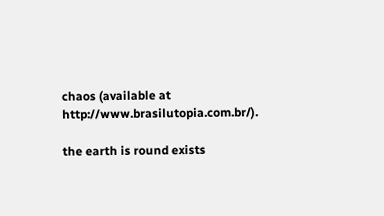chaos (available at http://www.brasilutopia.com.br/).

the earth is round exists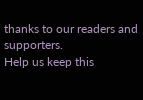thanks to our readers and supporters.
Help us keep this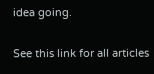idea going.

See this link for all articles